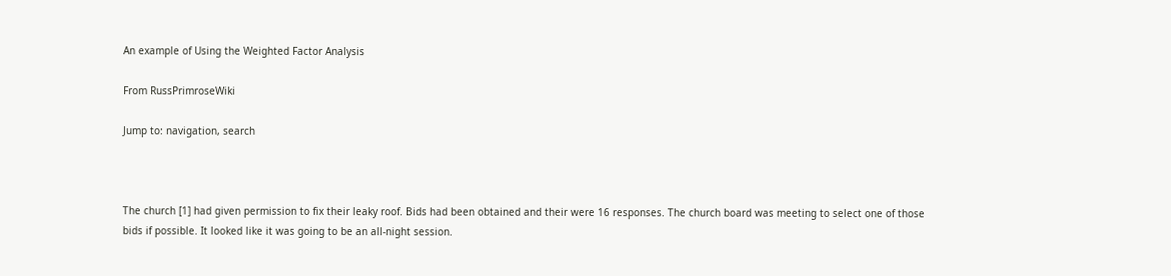An example of Using the Weighted Factor Analysis

From RussPrimroseWiki

Jump to: navigation, search



The church [1] had given permission to fix their leaky roof. Bids had been obtained and their were 16 responses. The church board was meeting to select one of those bids if possible. It looked like it was going to be an all-night session.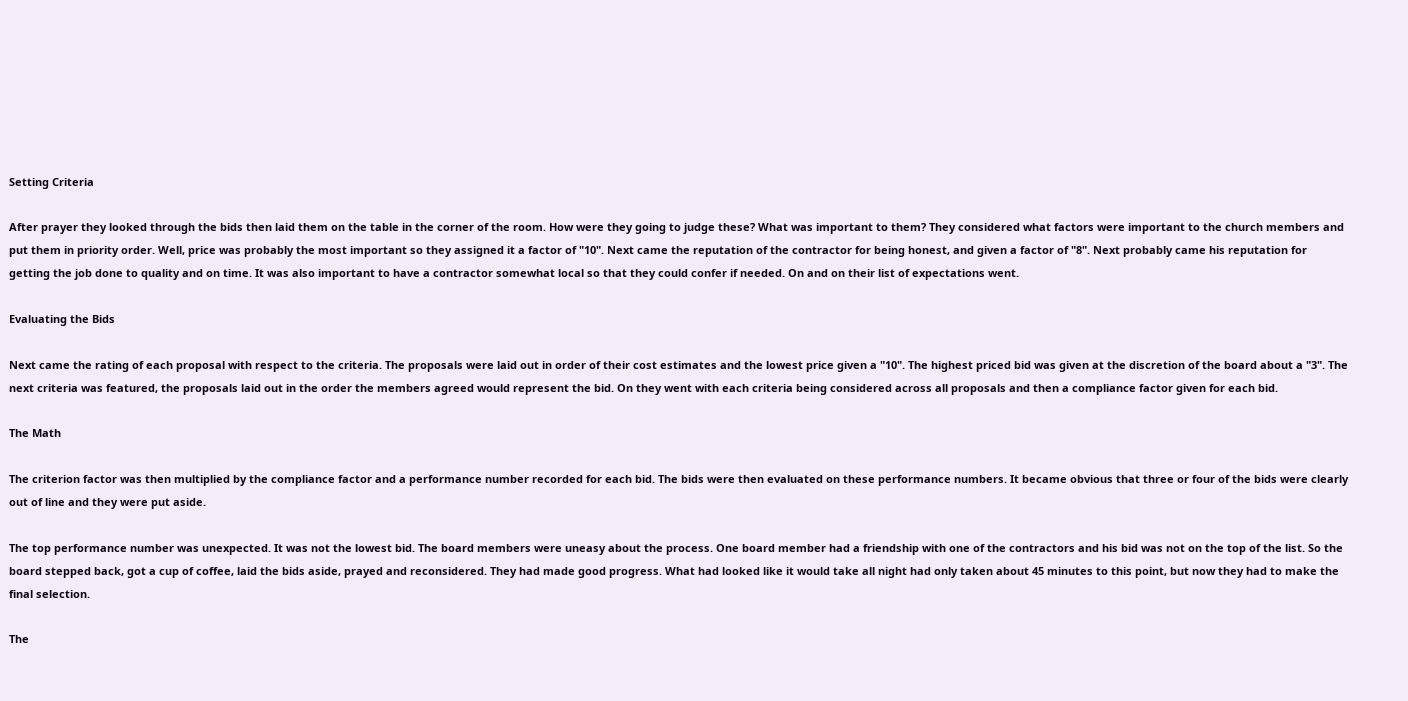Setting Criteria

After prayer they looked through the bids then laid them on the table in the corner of the room. How were they going to judge these? What was important to them? They considered what factors were important to the church members and put them in priority order. Well, price was probably the most important so they assigned it a factor of "10". Next came the reputation of the contractor for being honest, and given a factor of "8". Next probably came his reputation for getting the job done to quality and on time. It was also important to have a contractor somewhat local so that they could confer if needed. On and on their list of expectations went.

Evaluating the Bids

Next came the rating of each proposal with respect to the criteria. The proposals were laid out in order of their cost estimates and the lowest price given a "10". The highest priced bid was given at the discretion of the board about a "3". The next criteria was featured, the proposals laid out in the order the members agreed would represent the bid. On they went with each criteria being considered across all proposals and then a compliance factor given for each bid.

The Math

The criterion factor was then multiplied by the compliance factor and a performance number recorded for each bid. The bids were then evaluated on these performance numbers. It became obvious that three or four of the bids were clearly out of line and they were put aside.

The top performance number was unexpected. It was not the lowest bid. The board members were uneasy about the process. One board member had a friendship with one of the contractors and his bid was not on the top of the list. So the board stepped back, got a cup of coffee, laid the bids aside, prayed and reconsidered. They had made good progress. What had looked like it would take all night had only taken about 45 minutes to this point, but now they had to make the final selection.

The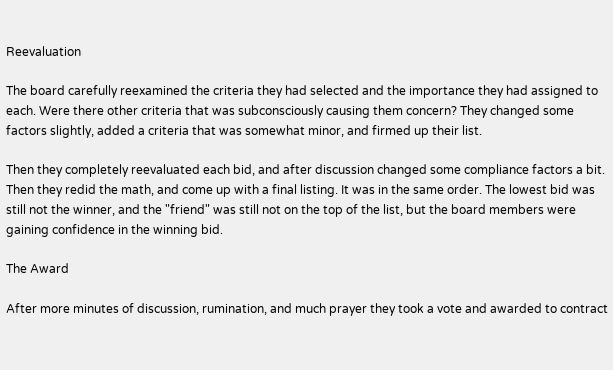Reevaluation

The board carefully reexamined the criteria they had selected and the importance they had assigned to each. Were there other criteria that was subconsciously causing them concern? They changed some factors slightly, added a criteria that was somewhat minor, and firmed up their list.

Then they completely reevaluated each bid, and after discussion changed some compliance factors a bit. Then they redid the math, and come up with a final listing. It was in the same order. The lowest bid was still not the winner, and the "friend" was still not on the top of the list, but the board members were gaining confidence in the winning bid.

The Award

After more minutes of discussion, rumination, and much prayer they took a vote and awarded to contract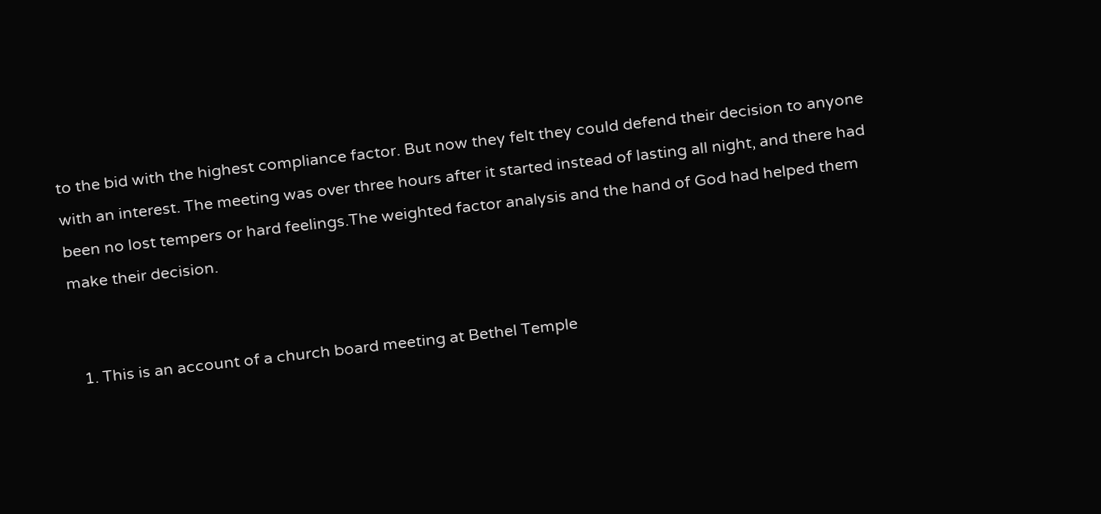to the bid with the highest compliance factor. But now they felt they could defend their decision to anyone with an interest. The meeting was over three hours after it started instead of lasting all night, and there had been no lost tempers or hard feelings.The weighted factor analysis and the hand of God had helped them make their decision.


  1. This is an account of a church board meeting at Bethel Temple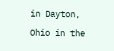in Dayton, Ohio in the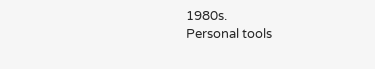1980s.
Personal tools